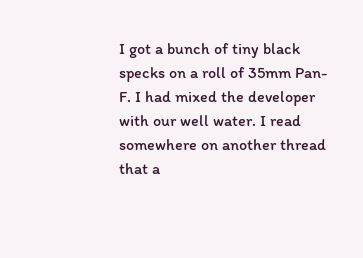I got a bunch of tiny black specks on a roll of 35mm Pan-F. I had mixed the developer with our well water. I read somewhere on another thread that a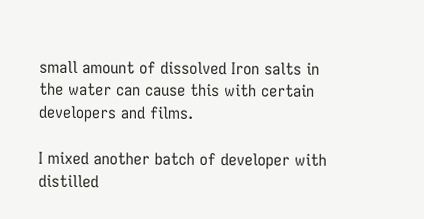small amount of dissolved Iron salts in the water can cause this with certain developers and films.

I mixed another batch of developer with distilled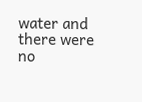water and there were no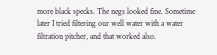more black specks. The negs looked fine. Sometime later I tried filtering our well water with a water filtration pitcher, and that worked also.